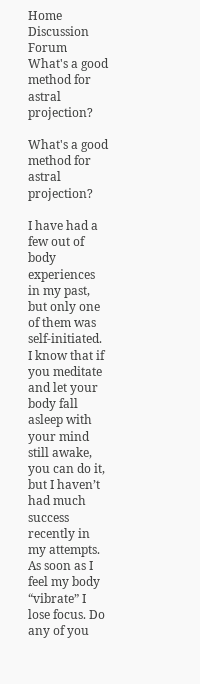Home Discussion Forum What's a good method for astral projection?

What's a good method for astral projection?

I have had a few out of body experiences in my past, but only one of them was self-initiated. I know that if you meditate and let your body fall asleep with your mind still awake, you can do it, but I haven’t had much success recently in my attempts. As soon as I feel my body “vibrate” I lose focus. Do any of you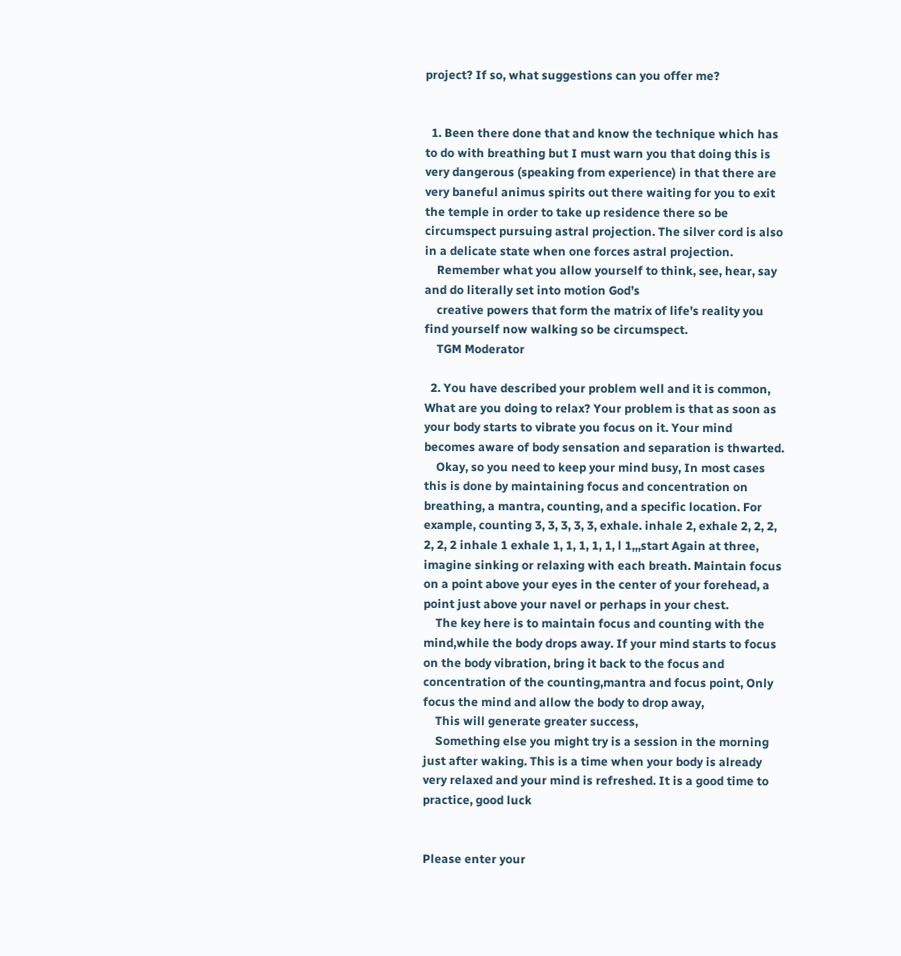project? If so, what suggestions can you offer me?


  1. Been there done that and know the technique which has to do with breathing but I must warn you that doing this is very dangerous (speaking from experience) in that there are very baneful animus spirits out there waiting for you to exit the temple in order to take up residence there so be circumspect pursuing astral projection. The silver cord is also in a delicate state when one forces astral projection.
    Remember what you allow yourself to think, see, hear, say and do literally set into motion God’s
    creative powers that form the matrix of life’s reality you find yourself now walking so be circumspect.
    TGM Moderator

  2. You have described your problem well and it is common, What are you doing to relax? Your problem is that as soon as your body starts to vibrate you focus on it. Your mind becomes aware of body sensation and separation is thwarted.
    Okay, so you need to keep your mind busy, In most cases this is done by maintaining focus and concentration on breathing, a mantra, counting, and a specific location. For example, counting 3, 3, 3, 3, 3, exhale. inhale 2, exhale 2, 2, 2, 2, 2, 2 inhale 1 exhale 1, 1, 1, 1, 1, l 1,,,start Again at three, imagine sinking or relaxing with each breath. Maintain focus on a point above your eyes in the center of your forehead, a point just above your navel or perhaps in your chest.
    The key here is to maintain focus and counting with the mind,while the body drops away. If your mind starts to focus on the body vibration, bring it back to the focus and concentration of the counting,mantra and focus point, Only focus the mind and allow the body to drop away,
    This will generate greater success,
    Something else you might try is a session in the morning just after waking. This is a time when your body is already very relaxed and your mind is refreshed. It is a good time to practice, good luck


Please enter your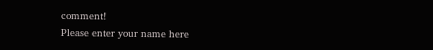comment!
Please enter your name here